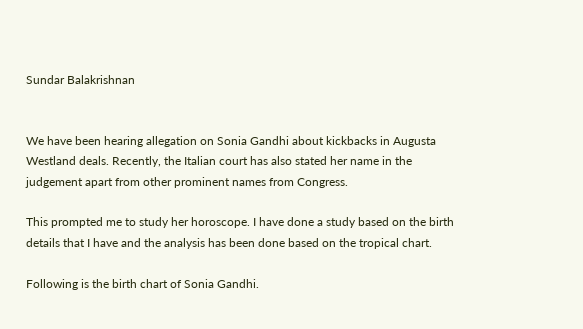Sundar Balakrishnan


We have been hearing allegation on Sonia Gandhi about kickbacks in Augusta Westland deals. Recently, the Italian court has also stated her name in the judgement apart from other prominent names from Congress.

This prompted me to study her horoscope. I have done a study based on the birth details that I have and the analysis has been done based on the tropical chart.

Following is the birth chart of Sonia Gandhi.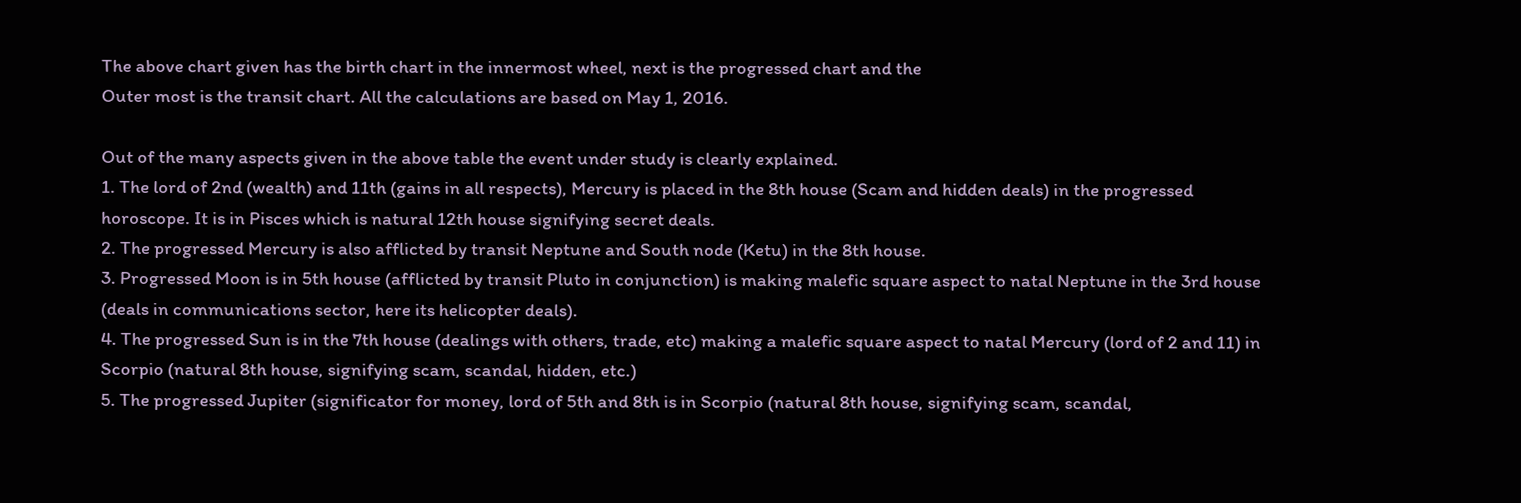The above chart given has the birth chart in the innermost wheel, next is the progressed chart and the
Outer most is the transit chart. All the calculations are based on May 1, 2016.

Out of the many aspects given in the above table the event under study is clearly explained.
1. The lord of 2nd (wealth) and 11th (gains in all respects), Mercury is placed in the 8th house (Scam and hidden deals) in the progressed horoscope. It is in Pisces which is natural 12th house signifying secret deals.
2. The progressed Mercury is also afflicted by transit Neptune and South node (Ketu) in the 8th house.
3. Progressed Moon is in 5th house (afflicted by transit Pluto in conjunction) is making malefic square aspect to natal Neptune in the 3rd house (deals in communications sector, here its helicopter deals).
4. The progressed Sun is in the 7th house (dealings with others, trade, etc) making a malefic square aspect to natal Mercury (lord of 2 and 11) in Scorpio (natural 8th house, signifying scam, scandal, hidden, etc.)
5. The progressed Jupiter (significator for money, lord of 5th and 8th is in Scorpio (natural 8th house, signifying scam, scandal,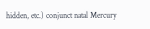hidden, etc.) conjunct natal Mercury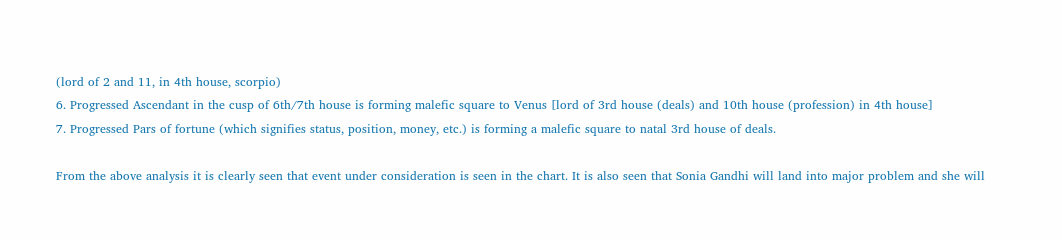(lord of 2 and 11, in 4th house, scorpio)
6. Progressed Ascendant in the cusp of 6th/7th house is forming malefic square to Venus [lord of 3rd house (deals) and 10th house (profession) in 4th house]
7. Progressed Pars of fortune (which signifies status, position, money, etc.) is forming a malefic square to natal 3rd house of deals.

From the above analysis it is clearly seen that event under consideration is seen in the chart. It is also seen that Sonia Gandhi will land into major problem and she will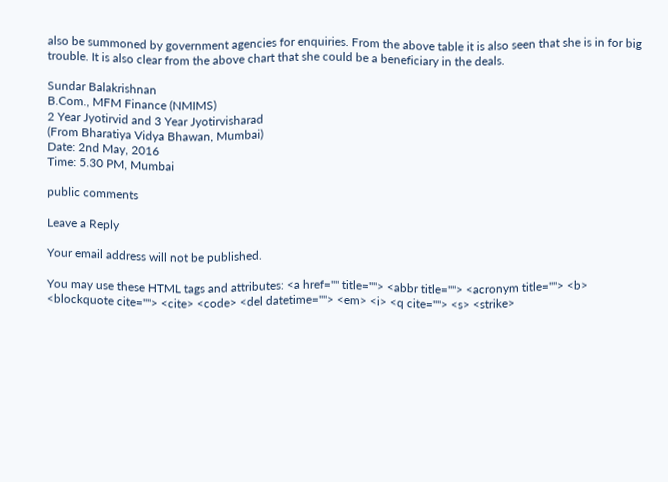also be summoned by government agencies for enquiries. From the above table it is also seen that she is in for big trouble. It is also clear from the above chart that she could be a beneficiary in the deals.

Sundar Balakrishnan
B.Com., MFM Finance (NMIMS)
2 Year Jyotirvid and 3 Year Jyotirvisharad
(From Bharatiya Vidya Bhawan, Mumbai)
Date: 2nd May, 2016
Time: 5.30 PM, Mumbai

public comments

Leave a Reply

Your email address will not be published.

You may use these HTML tags and attributes: <a href="" title=""> <abbr title=""> <acronym title=""> <b> <blockquote cite=""> <cite> <code> <del datetime=""> <em> <i> <q cite=""> <s> <strike>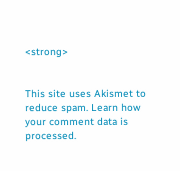<strong>


This site uses Akismet to reduce spam. Learn how your comment data is processed.